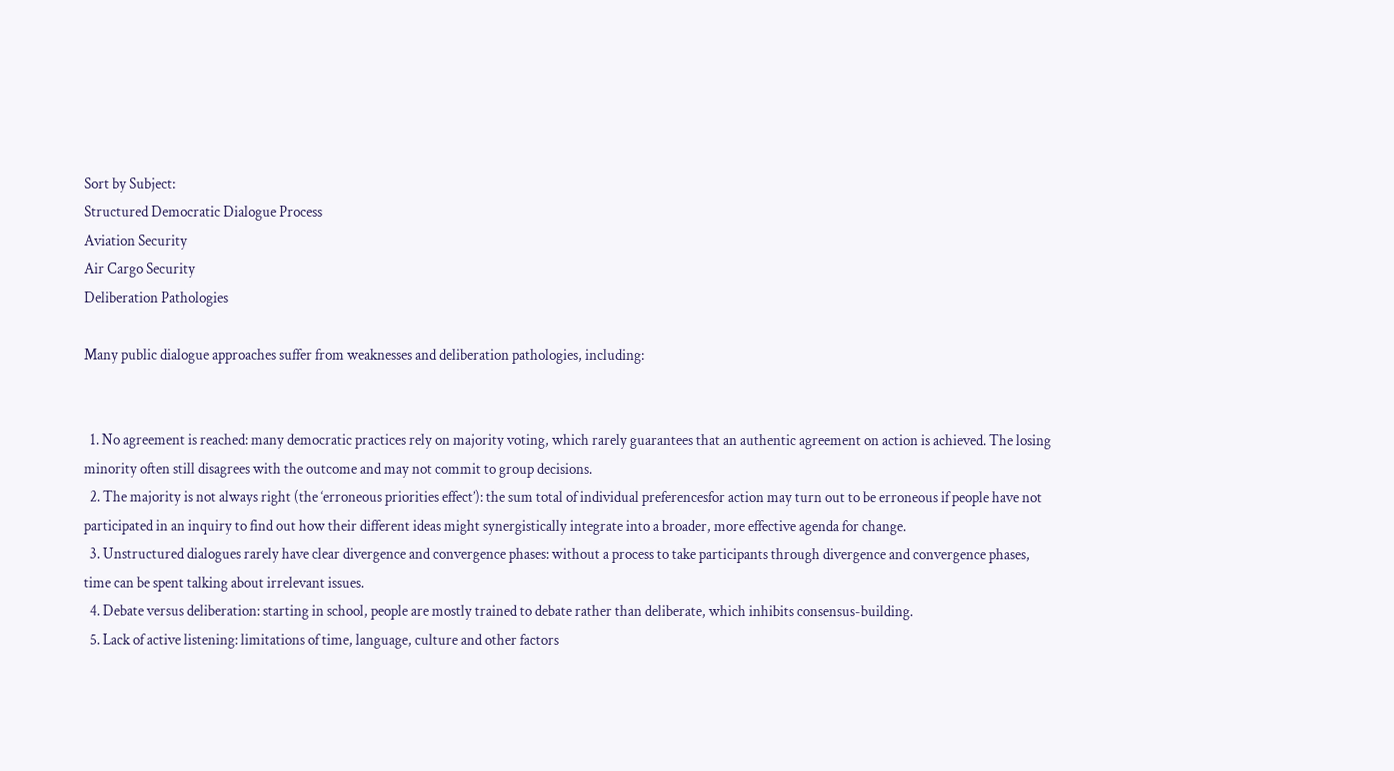Sort by Subject:
Structured Democratic Dialogue Process
Aviation Security
Air Cargo Security
Deliberation Pathologies

Many public dialogue approaches suffer from weaknesses and deliberation pathologies, including:


  1. No agreement is reached: many democratic practices rely on majority voting, which rarely guarantees that an authentic agreement on action is achieved. The losing minority often still disagrees with the outcome and may not commit to group decisions.
  2. The majority is not always right (the ‘erroneous priorities effect’): the sum total of individual preferencesfor action may turn out to be erroneous if people have not participated in an inquiry to find out how their different ideas might synergistically integrate into a broader, more effective agenda for change.
  3. Unstructured dialogues rarely have clear divergence and convergence phases: without a process to take participants through divergence and convergence phases, time can be spent talking about irrelevant issues.
  4. Debate versus deliberation: starting in school, people are mostly trained to debate rather than deliberate, which inhibits consensus-building.
  5. Lack of active listening: limitations of time, language, culture and other factors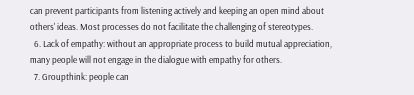can prevent participants from listening actively and keeping an open mind about others' ideas. Most processes do not facilitate the challenging of stereotypes.
  6. Lack of empathy: without an appropriate process to build mutual appreciation, many people will not engage in the dialogue with empathy for others.
  7. Groupthink: people can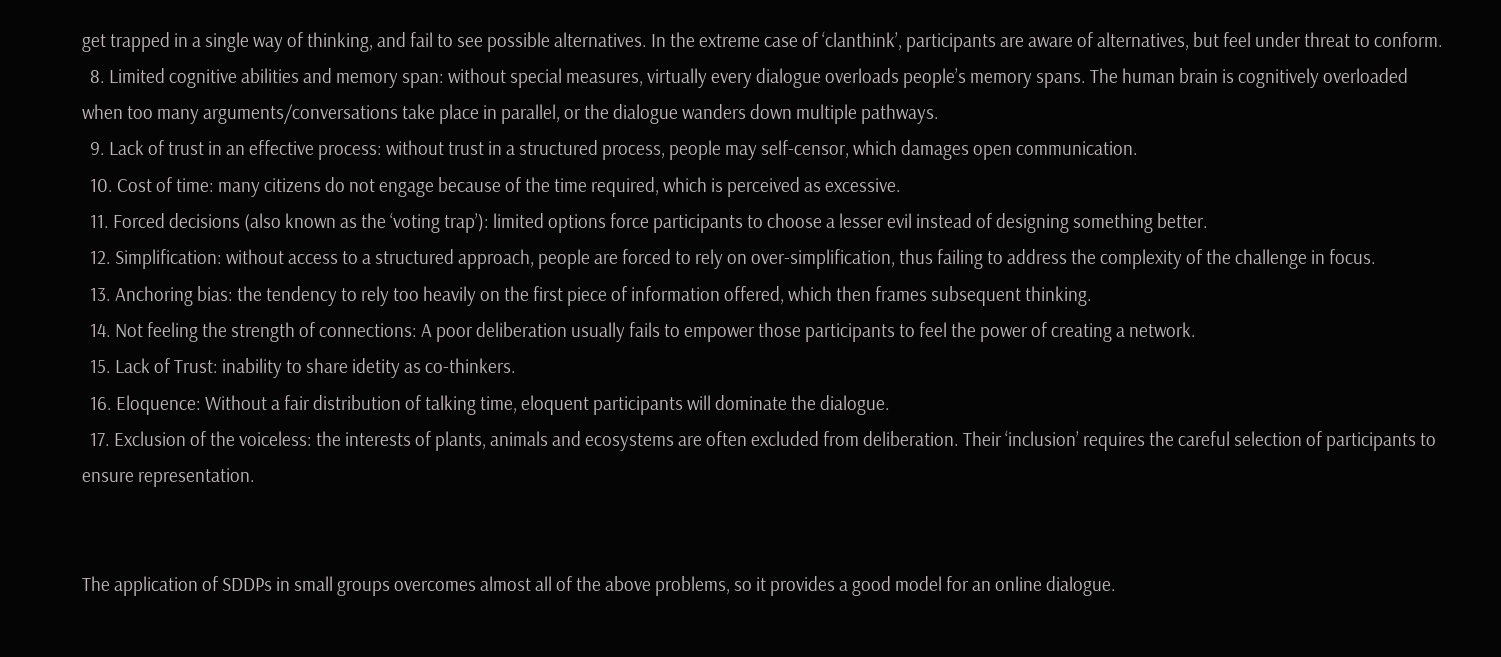get trapped in a single way of thinking, and fail to see possible alternatives. In the extreme case of ‘clanthink’, participants are aware of alternatives, but feel under threat to conform.
  8. Limited cognitive abilities and memory span: without special measures, virtually every dialogue overloads people’s memory spans. The human brain is cognitively overloaded when too many arguments/conversations take place in parallel, or the dialogue wanders down multiple pathways.
  9. Lack of trust in an effective process: without trust in a structured process, people may self-censor, which damages open communication.
  10. Cost of time: many citizens do not engage because of the time required, which is perceived as excessive.
  11. Forced decisions (also known as the ‘voting trap’): limited options force participants to choose a lesser evil instead of designing something better.
  12. Simplification: without access to a structured approach, people are forced to rely on over-simplification, thus failing to address the complexity of the challenge in focus.
  13. Anchoring bias: the tendency to rely too heavily on the first piece of information offered, which then frames subsequent thinking.
  14. Not feeling the strength of connections: A poor deliberation usually fails to empower those participants to feel the power of creating a network.
  15. Lack of Trust: inability to share idetity as co-thinkers.
  16. Eloquence: Without a fair distribution of talking time, eloquent participants will dominate the dialogue.
  17. Exclusion of the voiceless: the interests of plants, animals and ecosystems are often excluded from deliberation. Their ‘inclusion’ requires the careful selection of participants to ensure representation.


The application of SDDPs in small groups overcomes almost all of the above problems, so it provides a good model for an online dialogue.